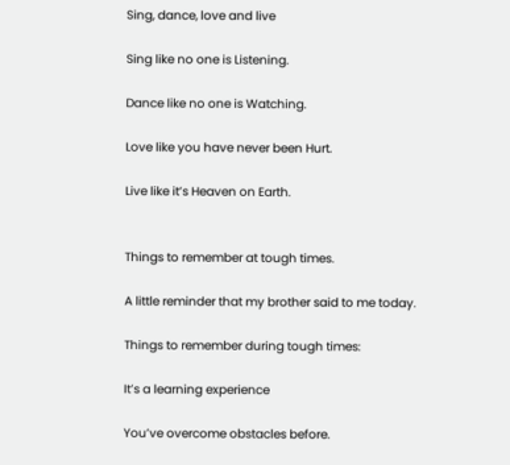Sing, dance, love and live

Sing like no one is Listening.

Dance like no one is Watching.

Love like you have never been Hurt.

Live like it’s Heaven on Earth.


Things to remember at tough times.

A little reminder that my brother said to me today.

Things to remember during tough times:

It’s a learning experience

You’ve overcome obstacles before.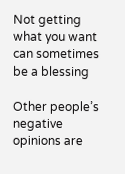Not getting what you want can sometimes be a blessing

Other people’s negative opinions are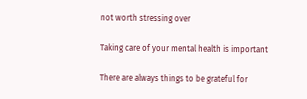not worth stressing over

Taking care of your mental health is important

There are always things to be grateful for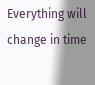Everything will change in time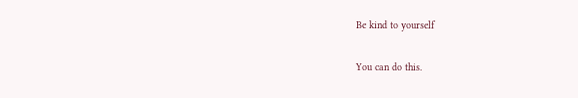Be kind to yourself

You can do this.